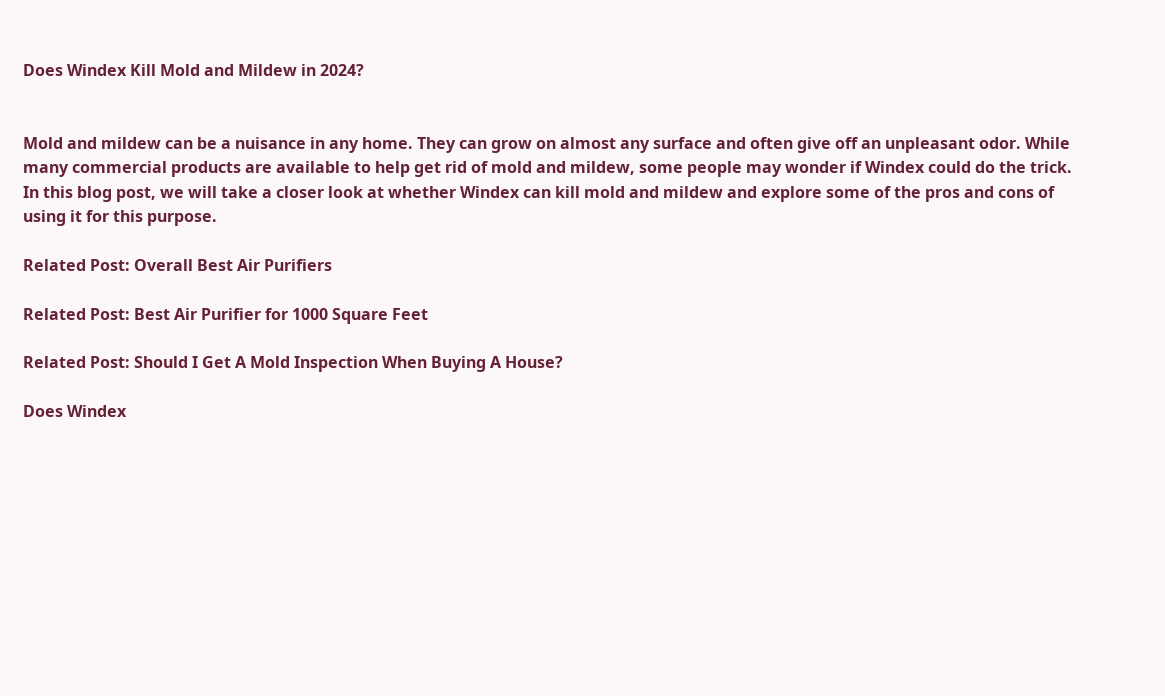Does Windex Kill Mold and Mildew in 2024?


Mold and mildew can be a nuisance in any home. They can grow on almost any surface and often give off an unpleasant odor. While many commercial products are available to help get rid of mold and mildew, some people may wonder if Windex could do the trick. In this blog post, we will take a closer look at whether Windex can kill mold and mildew and explore some of the pros and cons of using it for this purpose.

Related Post: Overall Best Air Purifiers

Related Post: Best Air Purifier for 1000 Square Feet

Related Post: Should I Get A Mold Inspection When Buying A House?

Does Windex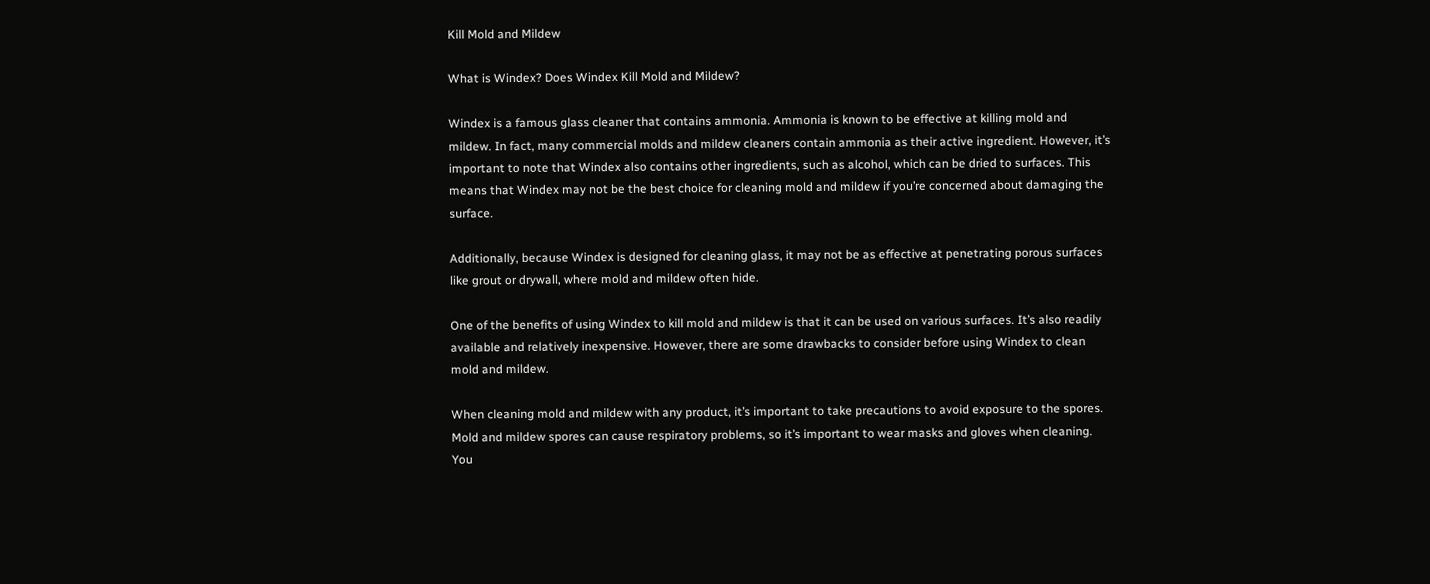Kill Mold and Mildew

What is Windex? Does Windex Kill Mold and Mildew?

Windex is a famous glass cleaner that contains ammonia. Ammonia is known to be effective at killing mold and mildew. In fact, many commercial molds and mildew cleaners contain ammonia as their active ingredient. However, it’s important to note that Windex also contains other ingredients, such as alcohol, which can be dried to surfaces. This means that Windex may not be the best choice for cleaning mold and mildew if you’re concerned about damaging the surface.

Additionally, because Windex is designed for cleaning glass, it may not be as effective at penetrating porous surfaces like grout or drywall, where mold and mildew often hide.

One of the benefits of using Windex to kill mold and mildew is that it can be used on various surfaces. It’s also readily available and relatively inexpensive. However, there are some drawbacks to consider before using Windex to clean mold and mildew.

When cleaning mold and mildew with any product, it’s important to take precautions to avoid exposure to the spores. Mold and mildew spores can cause respiratory problems, so it’s important to wear masks and gloves when cleaning. You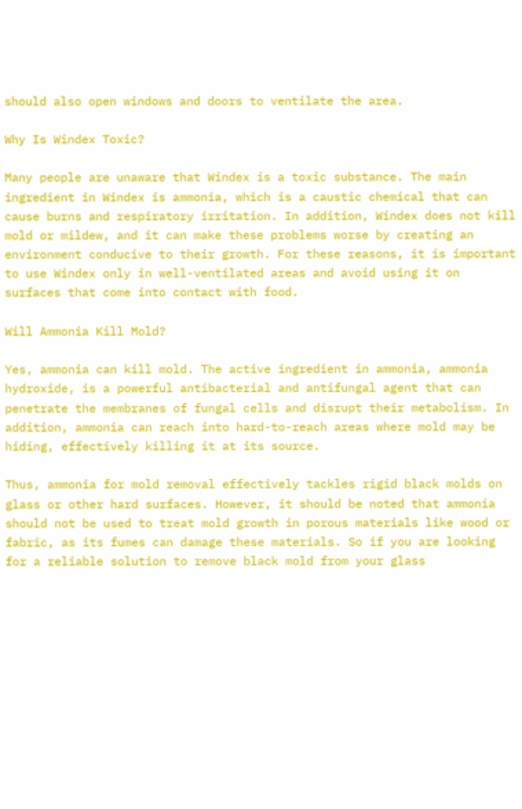should also open windows and doors to ventilate the area.

Why Is Windex Toxic?

Many people are unaware that Windex is a toxic substance. The main ingredient in Windex is ammonia, which is a caustic chemical that can cause burns and respiratory irritation. In addition, Windex does not kill mold or mildew, and it can make these problems worse by creating an environment conducive to their growth. For these reasons, it is important to use Windex only in well-ventilated areas and avoid using it on surfaces that come into contact with food.

Will Ammonia Kill Mold?

Yes, ammonia can kill mold. The active ingredient in ammonia, ammonia hydroxide, is a powerful antibacterial and antifungal agent that can penetrate the membranes of fungal cells and disrupt their metabolism. In addition, ammonia can reach into hard-to-reach areas where mold may be hiding, effectively killing it at its source.

Thus, ammonia for mold removal effectively tackles rigid black molds on glass or other hard surfaces. However, it should be noted that ammonia should not be used to treat mold growth in porous materials like wood or fabric, as its fumes can damage these materials. So if you are looking for a reliable solution to remove black mold from your glass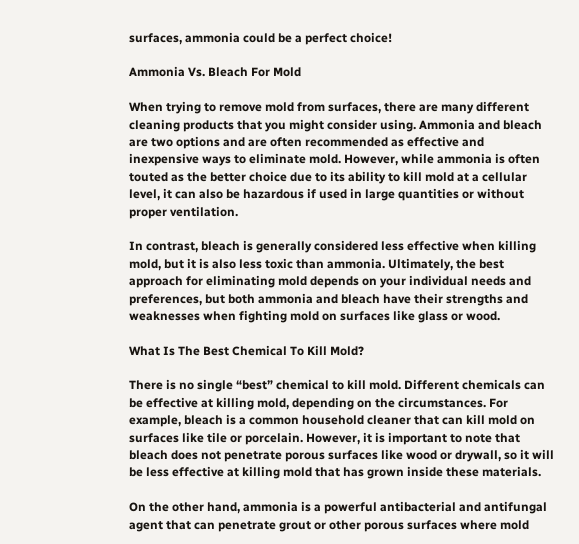surfaces, ammonia could be a perfect choice!

Ammonia Vs. Bleach For Mold

When trying to remove mold from surfaces, there are many different cleaning products that you might consider using. Ammonia and bleach are two options and are often recommended as effective and inexpensive ways to eliminate mold. However, while ammonia is often touted as the better choice due to its ability to kill mold at a cellular level, it can also be hazardous if used in large quantities or without proper ventilation.

In contrast, bleach is generally considered less effective when killing mold, but it is also less toxic than ammonia. Ultimately, the best approach for eliminating mold depends on your individual needs and preferences, but both ammonia and bleach have their strengths and weaknesses when fighting mold on surfaces like glass or wood.

What Is The Best Chemical To Kill Mold?

There is no single “best” chemical to kill mold. Different chemicals can be effective at killing mold, depending on the circumstances. For example, bleach is a common household cleaner that can kill mold on surfaces like tile or porcelain. However, it is important to note that bleach does not penetrate porous surfaces like wood or drywall, so it will be less effective at killing mold that has grown inside these materials.

On the other hand, ammonia is a powerful antibacterial and antifungal agent that can penetrate grout or other porous surfaces where mold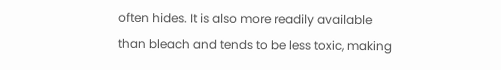often hides. It is also more readily available than bleach and tends to be less toxic, making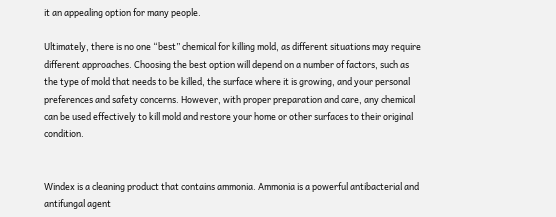it an appealing option for many people.

Ultimately, there is no one “best” chemical for killing mold, as different situations may require different approaches. Choosing the best option will depend on a number of factors, such as the type of mold that needs to be killed, the surface where it is growing, and your personal preferences and safety concerns. However, with proper preparation and care, any chemical can be used effectively to kill mold and restore your home or other surfaces to their original condition.


Windex is a cleaning product that contains ammonia. Ammonia is a powerful antibacterial and antifungal agent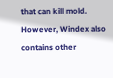that can kill mold. However, Windex also contains other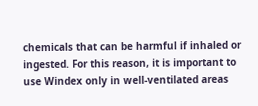chemicals that can be harmful if inhaled or ingested. For this reason, it is important to use Windex only in well-ventilated areas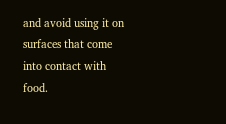and avoid using it on surfaces that come into contact with food.